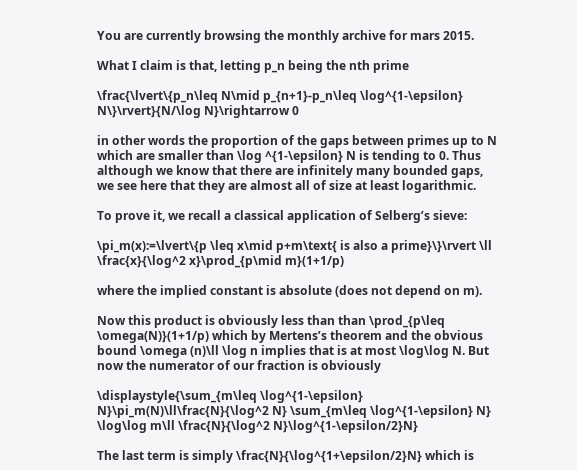You are currently browsing the monthly archive for mars 2015.

What I claim is that, letting p_n being the nth prime

\frac{\lvert\{p_n\leq N\mid p_{n+1}-p_n\leq \log^{1-\epsilon} N\}\rvert}{N/\log N}\rightarrow 0

in other words the proportion of the gaps between primes up to N which are smaller than \log ^{1-\epsilon} N is tending to 0. Thus although we know that there are infinitely many bounded gaps, we see here that they are almost all of size at least logarithmic.

To prove it, we recall a classical application of Selberg’s sieve:

\pi_m(x):=\lvert\{p \leq x\mid p+m\text{ is also a prime}\}\rvert \ll \frac{x}{\log^2 x}\prod_{p\mid m}(1+1/p)

where the implied constant is absolute (does not depend on m).

Now this product is obviously less than than \prod_{p\leq \omega(N)}(1+1/p) which by Mertens’s theorem and the obvious bound \omega (n)\ll \log n implies that is at most \log\log N. But now the numerator of our fraction is obviously

\displaystyle{\sum_{m\leq \log^{1-\epsilon} N}\pi_m(N)\ll\frac{N}{\log^2 N} \sum_{m\leq \log^{1-\epsilon} N} \log\log m\ll \frac{N}{\log^2 N}\log^{1-\epsilon/2}N}

The last term is simply \frac{N}{\log^{1+\epsilon/2}N} which is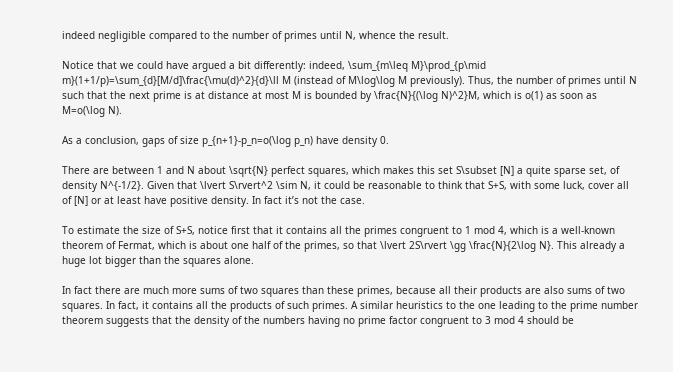indeed negligible compared to the number of primes until N, whence the result.

Notice that we could have argued a bit differently: indeed, \sum_{m\leq M}\prod_{p\mid m}(1+1/p)=\sum_{d}[M/d]\frac{\mu(d)^2}{d}\ll M (instead of M\log\log M previously). Thus, the number of primes until N such that the next prime is at distance at most M is bounded by \frac{N}{(\log N)^2}M, which is o(1) as soon as M=o(\log N).

As a conclusion, gaps of size p_{n+1}-p_n=o(\log p_n) have density 0.

There are between 1 and N about \sqrt{N} perfect squares, which makes this set S\subset [N] a quite sparse set, of density N^{-1/2}. Given that \lvert S\rvert^2 \sim N, it could be reasonable to think that S+S, with some luck, cover all of [N] or at least have positive density. In fact it’s not the case.

To estimate the size of S+S, notice first that it contains all the primes congruent to 1 mod 4, which is a well-known theorem of Fermat, which is about one half of the primes, so that \lvert 2S\rvert \gg \frac{N}{2\log N}. This already a huge lot bigger than the squares alone.

In fact there are much more sums of two squares than these primes, because all their products are also sums of two squares. In fact, it contains all the products of such primes. A similar heuristics to the one leading to the prime number theorem suggests that the density of the numbers having no prime factor congruent to 3 mod 4 should be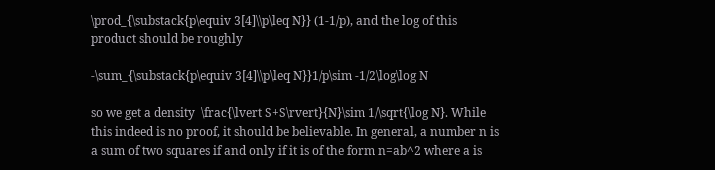\prod_{\substack{p\equiv 3[4]\\p\leq N}} (1-1/p), and the log of this product should be roughly

-\sum_{\substack{p\equiv 3[4]\\p\leq N}}1/p\sim -1/2\log\log N

so we get a density  \frac{\lvert S+S\rvert}{N}\sim 1/\sqrt{\log N}. While this indeed is no proof, it should be believable. In general, a number n is a sum of two squares if and only if it is of the form n=ab^2 where a is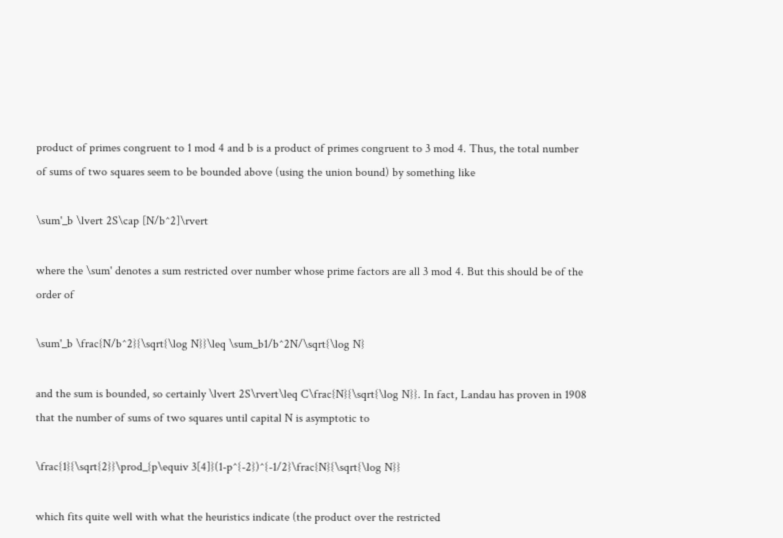product of primes congruent to 1 mod 4 and b is a product of primes congruent to 3 mod 4. Thus, the total number of sums of two squares seem to be bounded above (using the union bound) by something like

\sum'_b \lvert 2S\cap [N/b^2]\rvert

where the \sum' denotes a sum restricted over number whose prime factors are all 3 mod 4. But this should be of the order of

\sum'_b \frac{N/b^2}{\sqrt{\log N}}\leq \sum_b1/b^2N/\sqrt{\log N}

and the sum is bounded, so certainly \lvert 2S\rvert\leq C\frac{N}{\sqrt{\log N}}. In fact, Landau has proven in 1908 that the number of sums of two squares until capital N is asymptotic to

\frac{1}{\sqrt{2}}\prod_{p\equiv 3[4]}(1-p^{-2})^{-1/2}\frac{N}{\sqrt{\log N}}

which fits quite well with what the heuristics indicate (the product over the restricted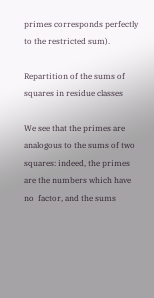primes corresponds perfectly to the restricted sum).

Repartition of the sums of squares in residue classes

We see that the primes are analogous to the sums of two squares: indeed, the primes are the numbers which have no  factor, and the sums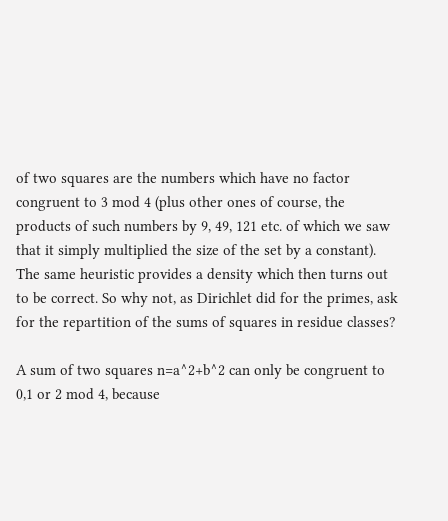of two squares are the numbers which have no factor congruent to 3 mod 4 (plus other ones of course, the products of such numbers by 9, 49, 121 etc. of which we saw that it simply multiplied the size of the set by a constant). The same heuristic provides a density which then turns out to be correct. So why not, as Dirichlet did for the primes, ask for the repartition of the sums of squares in residue classes?

A sum of two squares n=a^2+b^2 can only be congruent to 0,1 or 2 mod 4, because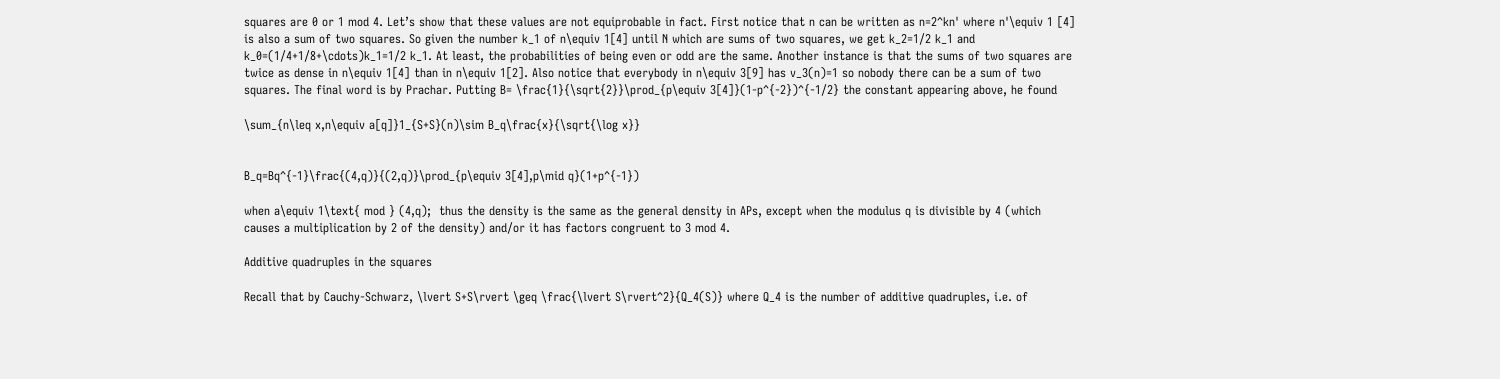squares are 0 or 1 mod 4. Let’s show that these values are not equiprobable in fact. First notice that n can be written as n=2^kn' where n'\equiv 1 [4] is also a sum of two squares. So given the number k_1 of n\equiv 1[4] until N which are sums of two squares, we get k_2=1/2 k_1 and k_0=(1/4+1/8+\cdots)k_1=1/2 k_1. At least, the probabilities of being even or odd are the same. Another instance is that the sums of two squares are twice as dense in n\equiv 1[4] than in n\equiv 1[2]. Also notice that everybody in n\equiv 3[9] has v_3(n)=1 so nobody there can be a sum of two squares. The final word is by Prachar. Putting B= \frac{1}{\sqrt{2}}\prod_{p\equiv 3[4]}(1-p^{-2})^{-1/2} the constant appearing above, he found

\sum_{n\leq x,n\equiv a[q]}1_{S+S}(n)\sim B_q\frac{x}{\sqrt{\log x}}


B_q=Bq^{-1}\frac{(4,q)}{(2,q)}\prod_{p\equiv 3[4],p\mid q}(1+p^{-1})

when a\equiv 1\text{ mod } (4,q);  thus the density is the same as the general density in APs, except when the modulus q is divisible by 4 (which causes a multiplication by 2 of the density) and/or it has factors congruent to 3 mod 4.

Additive quadruples in the squares

Recall that by Cauchy-Schwarz, \lvert S+S\rvert \geq \frac{\lvert S\rvert^2}{Q_4(S)} where Q_4 is the number of additive quadruples, i.e. of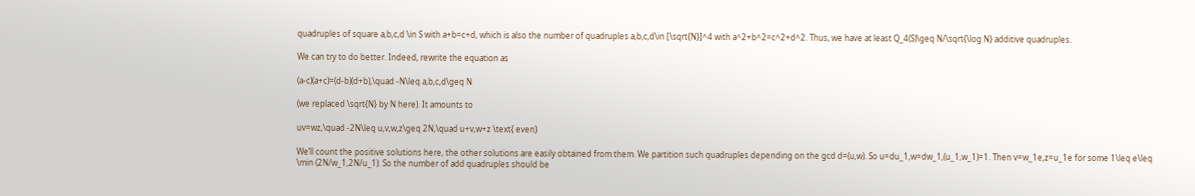quadruples of square a,b,c,d \in S with a+b=c+d, which is also the number of quadruples a,b,c,d\in [\sqrt{N}]^4 with a^2+b^2=c^2+d^2. Thus, we have at least Q_4(S)\geq N/\sqrt{\log N} additive quadruples.

We can try to do better. Indeed, rewrite the equation as

(a-c)(a+c)=(d-b)(d+b),\quad -N\leq a,b,c,d\geq N

(we replaced \sqrt{N} by N here). It amounts to

uv=wz,\quad -2N\leq u,v,w,z\geq 2N,\quad u+v,w+z \text{ even}

We’ll count the positive solutions here, the other solutions are easily obtained from them. We partition such quadruples depending on the gcd d=(u,w). So u=du_1,w=dw_1,(u_1,w_1)=1. Then v=w_1e,z=u_1e for some 1\leq e\leq \min (2N/w_1,2N/u_1). So the number of add quadruples should be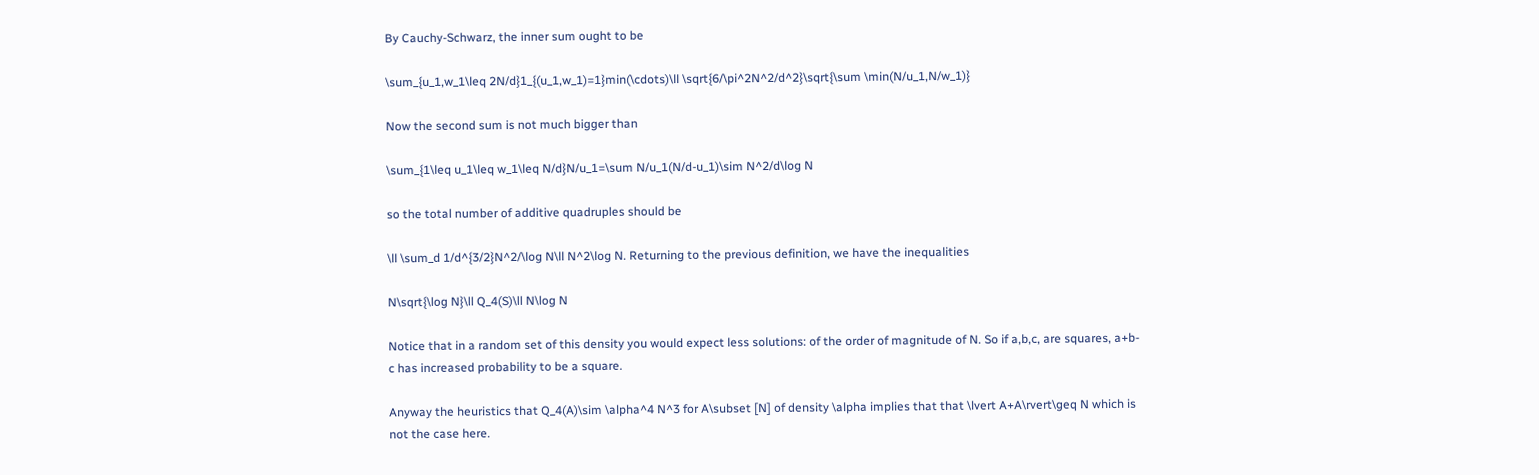By Cauchy-Schwarz, the inner sum ought to be

\sum_{u_1,w_1\leq 2N/d}1_{(u_1,w_1)=1}min(\cdots)\ll \sqrt{6/\pi^2N^2/d^2}\sqrt{\sum \min(N/u_1,N/w_1)}

Now the second sum is not much bigger than

\sum_{1\leq u_1\leq w_1\leq N/d}N/u_1=\sum N/u_1(N/d-u_1)\sim N^2/d\log N

so the total number of additive quadruples should be

\ll \sum_d 1/d^{3/2}N^2/\log N\ll N^2\log N. Returning to the previous definition, we have the inequalities

N\sqrt{\log N}\ll Q_4(S)\ll N\log N

Notice that in a random set of this density you would expect less solutions: of the order of magnitude of N. So if a,b,c, are squares, a+b-c has increased probability to be a square.

Anyway the heuristics that Q_4(A)\sim \alpha^4 N^3 for A\subset [N] of density \alpha implies that that \lvert A+A\rvert\geq N which is not the case here.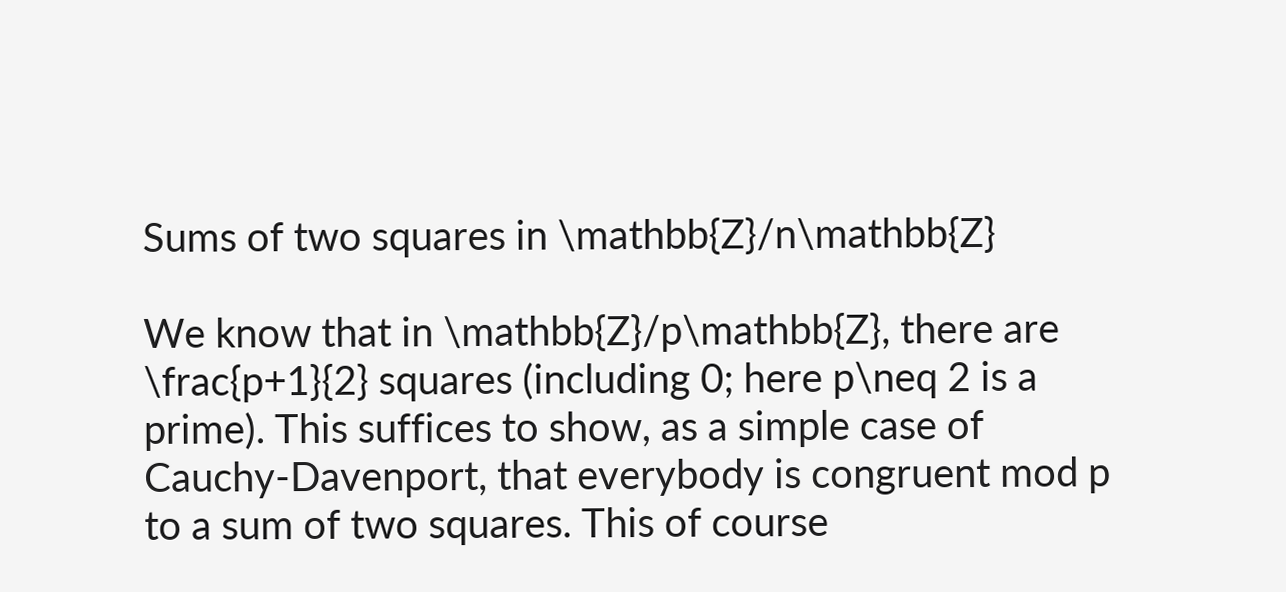Sums of two squares in \mathbb{Z}/n\mathbb{Z}

We know that in \mathbb{Z}/p\mathbb{Z}, there are \frac{p+1}{2} squares (including 0; here p\neq 2 is a prime). This suffices to show, as a simple case of Cauchy-Davenport, that everybody is congruent mod p to a sum of two squares. This of course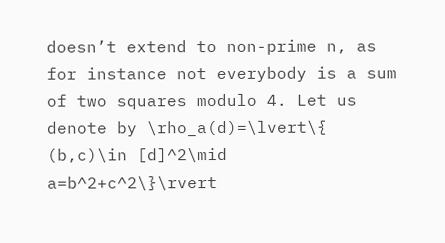doesn’t extend to non-prime n, as for instance not everybody is a sum of two squares modulo 4. Let us denote by \rho_a(d)=\lvert\{ (b,c)\in [d]^2\mid a=b^2+c^2\}\rvert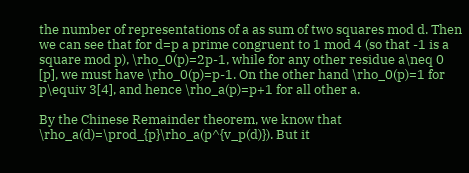the number of representations of a as sum of two squares mod d. Then we can see that for d=p a prime congruent to 1 mod 4 (so that -1 is a square mod p), \rho_0(p)=2p-1, while for any other residue a\neq 0 [p], we must have \rho_0(p)=p-1. On the other hand \rho_0(p)=1 for p\equiv 3[4], and hence \rho_a(p)=p+1 for all other a.

By the Chinese Remainder theorem, we know that \rho_a(d)=\prod_{p}\rho_a(p^{v_p(d)}). But it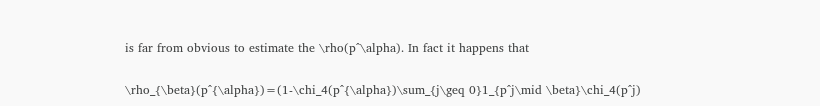is far from obvious to estimate the \rho(p^\alpha). In fact it happens that

\rho_{\beta}(p^{\alpha})=(1-\chi_4(p^{\alpha})\sum_{j\geq 0}1_{p^j\mid \beta}\chi_4(p^j)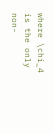where \chi_4 is the only non-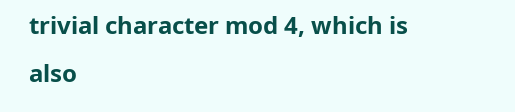trivial character mod 4, which is also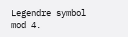Legendre symbol mod 4.